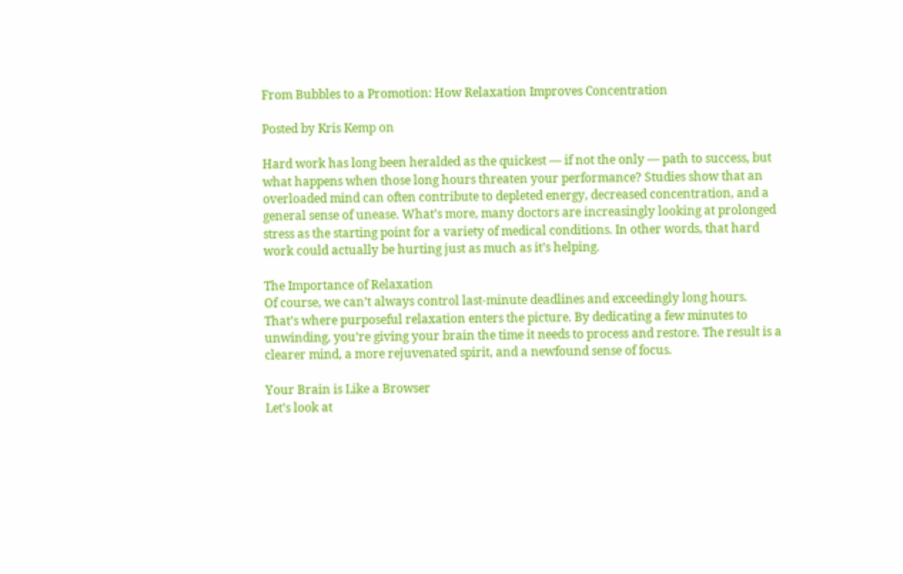From Bubbles to a Promotion: How Relaxation Improves Concentration

Posted by Kris Kemp on

Hard work has long been heralded as the quickest — if not the only — path to success, but what happens when those long hours threaten your performance? Studies show that an overloaded mind can often contribute to depleted energy, decreased concentration, and a general sense of unease. What’s more, many doctors are increasingly looking at prolonged stress as the starting point for a variety of medical conditions. In other words, that hard work could actually be hurting just as much as it’s helping.

The Importance of Relaxation
Of course, we can’t always control last-minute deadlines and exceedingly long hours. That’s where purposeful relaxation enters the picture. By dedicating a few minutes to unwinding, you’re giving your brain the time it needs to process and restore. The result is a clearer mind, a more rejuvenated spirit, and a newfound sense of focus.

Your Brain is Like a Browser
Let’s look at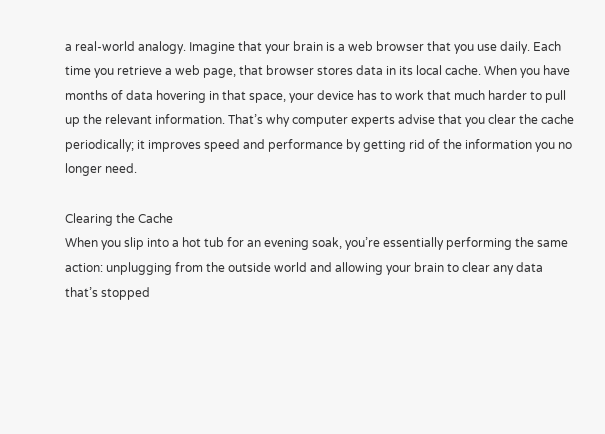a real-world analogy. Imagine that your brain is a web browser that you use daily. Each time you retrieve a web page, that browser stores data in its local cache. When you have months of data hovering in that space, your device has to work that much harder to pull up the relevant information. That’s why computer experts advise that you clear the cache periodically; it improves speed and performance by getting rid of the information you no longer need.

Clearing the Cache
When you slip into a hot tub for an evening soak, you’re essentially performing the same action: unplugging from the outside world and allowing your brain to clear any data that’s stopped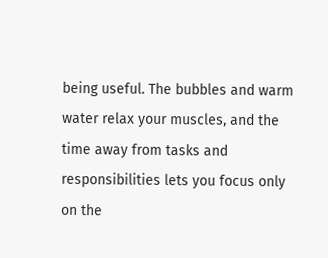being useful. The bubbles and warm water relax your muscles, and the time away from tasks and responsibilities lets you focus only on the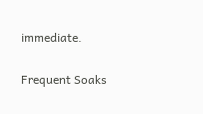immediate.

Frequent Soaks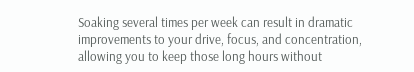Soaking several times per week can result in dramatic improvements to your drive, focus, and concentration, allowing you to keep those long hours without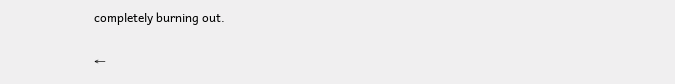completely burning out.

←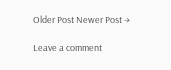Older Post Newer Post →

Leave a comment